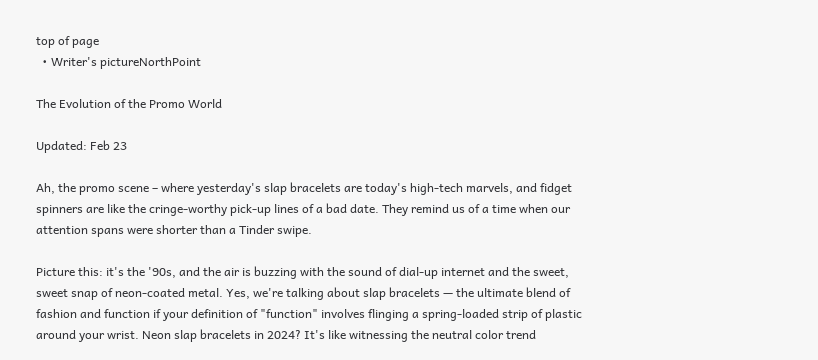top of page
  • Writer's pictureNorthPoint

The Evolution of the Promo World

Updated: Feb 23

Ah, the promo scene – where yesterday's slap bracelets are today's high-tech marvels, and fidget spinners are like the cringe-worthy pick-up lines of a bad date. They remind us of a time when our attention spans were shorter than a Tinder swipe.

Picture this: it's the '90s, and the air is buzzing with the sound of dial-up internet and the sweet, sweet snap of neon-coated metal. Yes, we're talking about slap bracelets — the ultimate blend of fashion and function if your definition of "function" involves flinging a spring-loaded strip of plastic around your wrist. Neon slap bracelets in 2024? It's like witnessing the neutral color trend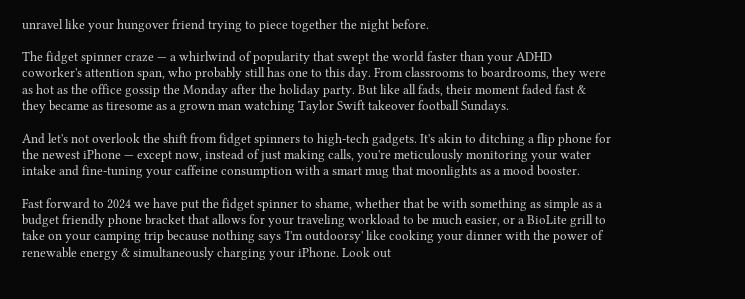unravel like your hungover friend trying to piece together the night before.

The fidget spinner craze — a whirlwind of popularity that swept the world faster than your ADHD coworker's attention span, who probably still has one to this day. From classrooms to boardrooms, they were as hot as the office gossip the Monday after the holiday party. But like all fads, their moment faded fast & they became as tiresome as a grown man watching Taylor Swift takeover football Sundays.

And let's not overlook the shift from fidget spinners to high-tech gadgets. It's akin to ditching a flip phone for the newest iPhone — except now, instead of just making calls, you're meticulously monitoring your water intake and fine-tuning your caffeine consumption with a smart mug that moonlights as a mood booster.

Fast forward to 2024 we have put the fidget spinner to shame, whether that be with something as simple as a budget friendly phone bracket that allows for your traveling workload to be much easier, or a BioLite grill to take on your camping trip because nothing says 'I'm outdoorsy' like cooking your dinner with the power of renewable energy & simultaneously charging your iPhone. Look out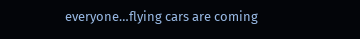everyone…flying cars are coming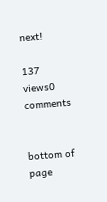next!

137 views0 comments


bottom of page